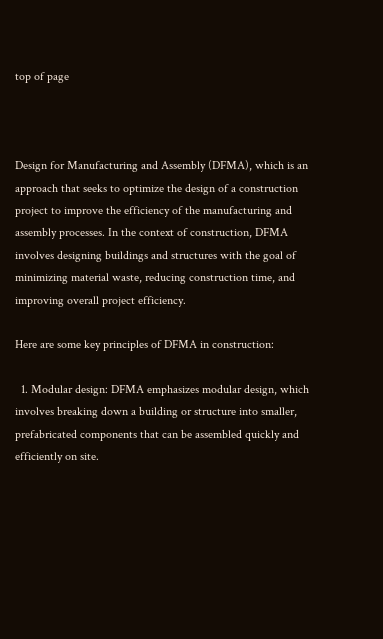top of page



Design for Manufacturing and Assembly (DFMA), which is an approach that seeks to optimize the design of a construction project to improve the efficiency of the manufacturing and assembly processes. In the context of construction, DFMA involves designing buildings and structures with the goal of minimizing material waste, reducing construction time, and improving overall project efficiency.

Here are some key principles of DFMA in construction:

  1. Modular design: DFMA emphasizes modular design, which involves breaking down a building or structure into smaller, prefabricated components that can be assembled quickly and efficiently on site.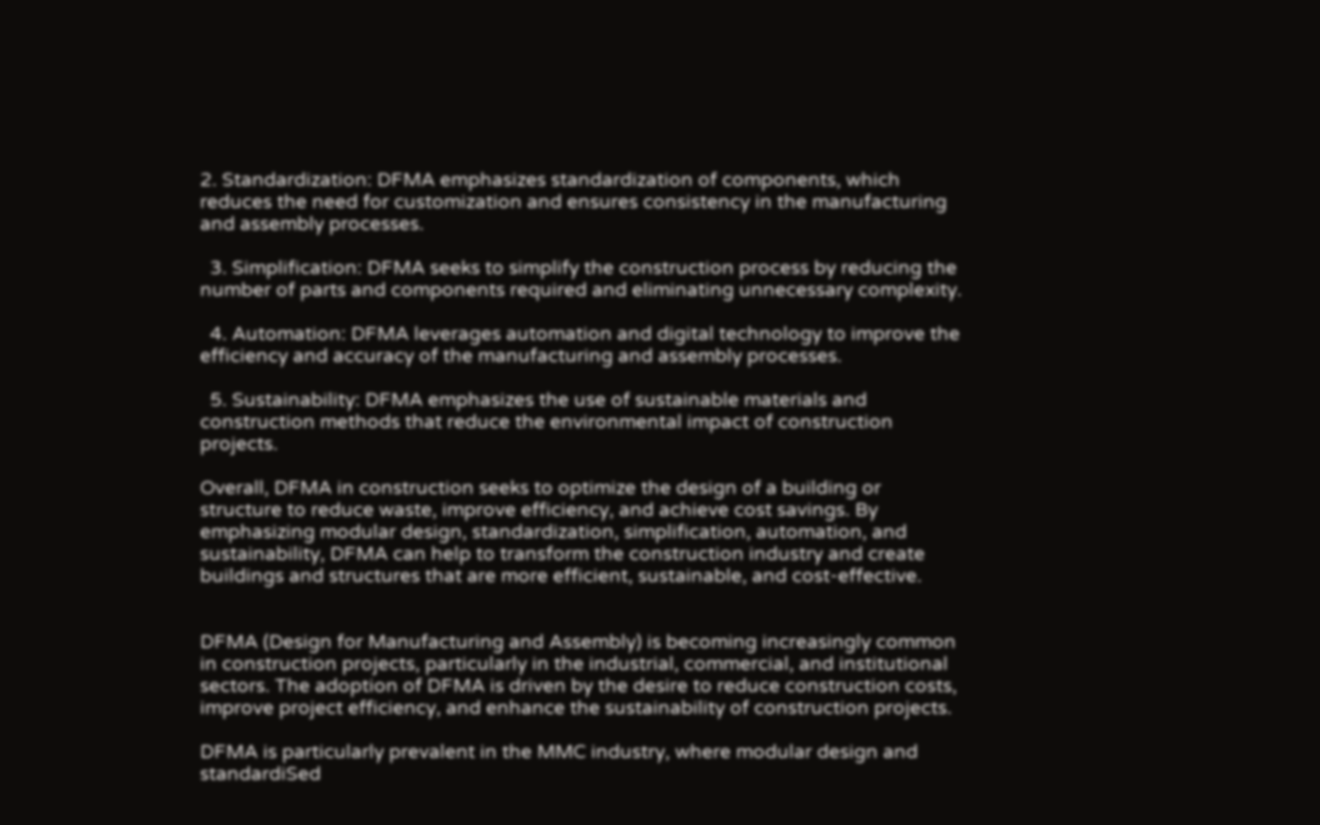2. Standardization: DFMA emphasizes standardization of components, which reduces the need for customization and ensures consistency in the manufacturing and assembly processes.

  3. Simplification: DFMA seeks to simplify the construction process by reducing the number of parts and components required and eliminating unnecessary complexity.

  4. Automation: DFMA leverages automation and digital technology to improve the efficiency and accuracy of the manufacturing and assembly processes.

  5. Sustainability: DFMA emphasizes the use of sustainable materials and construction methods that reduce the environmental impact of construction projects.

Overall, DFMA in construction seeks to optimize the design of a building or structure to reduce waste, improve efficiency, and achieve cost savings. By emphasizing modular design, standardization, simplification, automation, and sustainability, DFMA can help to transform the construction industry and create buildings and structures that are more efficient, sustainable, and cost-effective.


DFMA (Design for Manufacturing and Assembly) is becoming increasingly common in construction projects, particularly in the industrial, commercial, and institutional sectors. The adoption of DFMA is driven by the desire to reduce construction costs, improve project efficiency, and enhance the sustainability of construction projects.

DFMA is particularly prevalent in the MMC industry, where modular design and standardiSed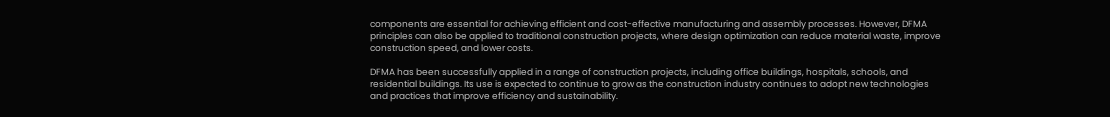components are essential for achieving efficient and cost-effective manufacturing and assembly processes. However, DFMA principles can also be applied to traditional construction projects, where design optimization can reduce material waste, improve construction speed, and lower costs.

DFMA has been successfully applied in a range of construction projects, including office buildings, hospitals, schools, and residential buildings. Its use is expected to continue to grow as the construction industry continues to adopt new technologies and practices that improve efficiency and sustainability.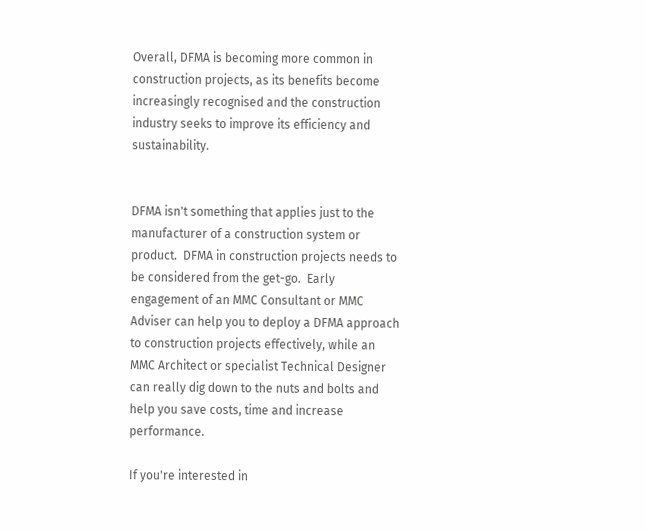Overall, DFMA is becoming more common in construction projects, as its benefits become increasingly recognised and the construction industry seeks to improve its efficiency and sustainability.


DFMA isn't something that applies just to the manufacturer of a construction system or product.  DFMA in construction projects needs to be considered from the get-go.  Early engagement of an MMC Consultant or MMC Adviser can help you to deploy a DFMA approach to construction projects effectively, while an MMC Architect or specialist Technical Designer can really dig down to the nuts and bolts and help you save costs, time and increase performance.

If you're interested in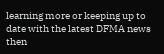learning more or keeping up to date with the latest DFMA news then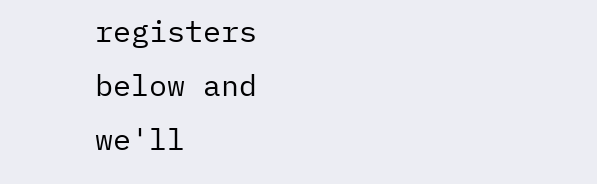registers below and we'll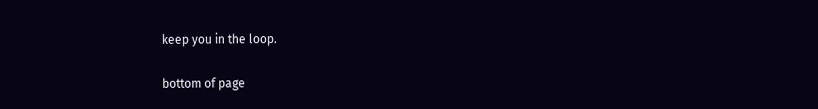keep you in the loop.

bottom of page